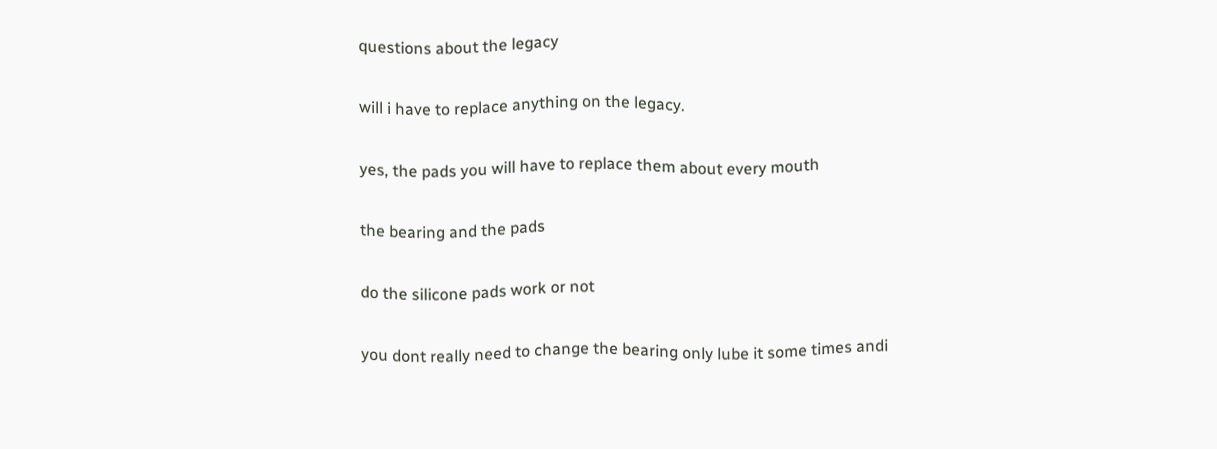questions about the legacy

will i have to replace anything on the legacy.

yes, the pads you will have to replace them about every mouth

the bearing and the pads

do the silicone pads work or not

you dont really need to change the bearing only lube it some times andi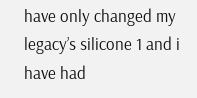have only changed my legacy’s silicone 1 and i have had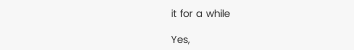it for a while

Yes,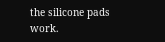the silicone pads work.